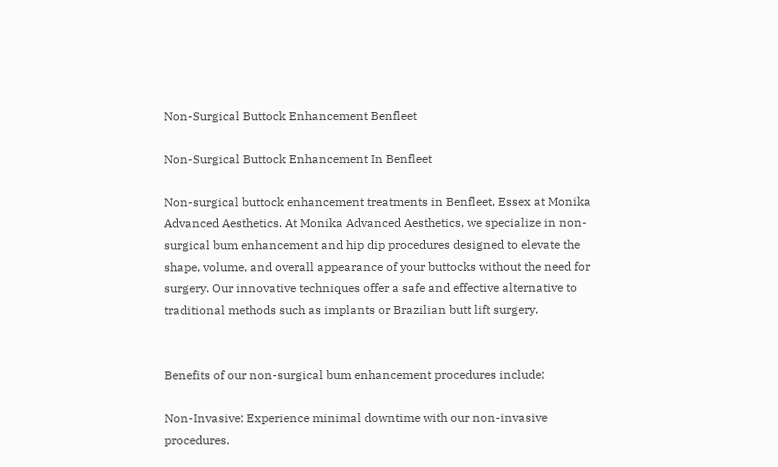Non-Surgical Buttock Enhancement Benfleet

Non-Surgical Buttock Enhancement In Benfleet

Non-surgical buttock enhancement treatments in Benfleet, Essex at Monika Advanced Aesthetics. At Monika Advanced Aesthetics, we specialize in non-surgical bum enhancement and hip dip procedures designed to elevate the shape, volume, and overall appearance of your buttocks without the need for surgery. Our innovative techniques offer a safe and effective alternative to traditional methods such as implants or Brazilian butt lift surgery.


Benefits of our non-surgical bum enhancement procedures include:

Non-Invasive: Experience minimal downtime with our non-invasive procedures.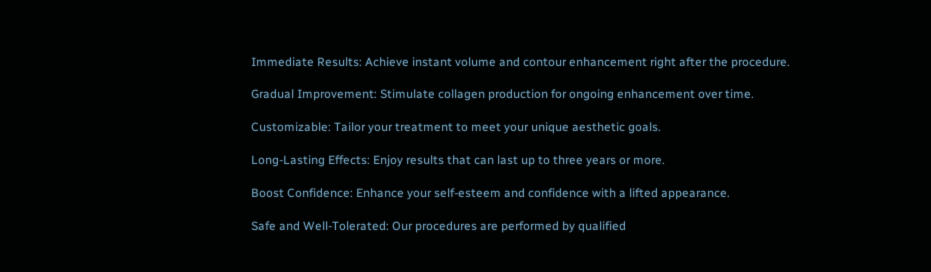Immediate Results: Achieve instant volume and contour enhancement right after the procedure.

Gradual Improvement: Stimulate collagen production for ongoing enhancement over time.

Customizable: Tailor your treatment to meet your unique aesthetic goals.

Long-Lasting Effects: Enjoy results that can last up to three years or more.

Boost Confidence: Enhance your self-esteem and confidence with a lifted appearance.

Safe and Well-Tolerated: Our procedures are performed by qualified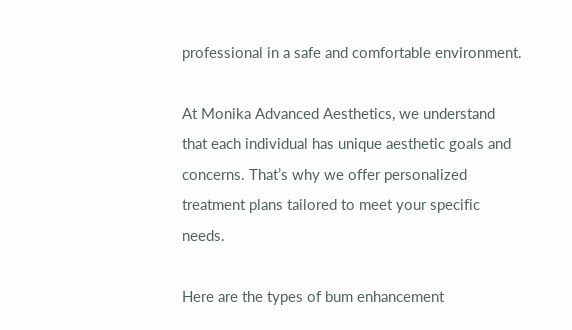professional in a safe and comfortable environment.

At Monika Advanced Aesthetics, we understand that each individual has unique aesthetic goals and concerns. That’s why we offer personalized treatment plans tailored to meet your specific needs.

Here are the types of bum enhancement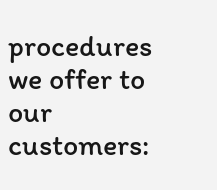procedures we offer to our customers: